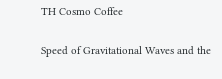TH Cosmo Coffee

Speed of Gravitational Waves and the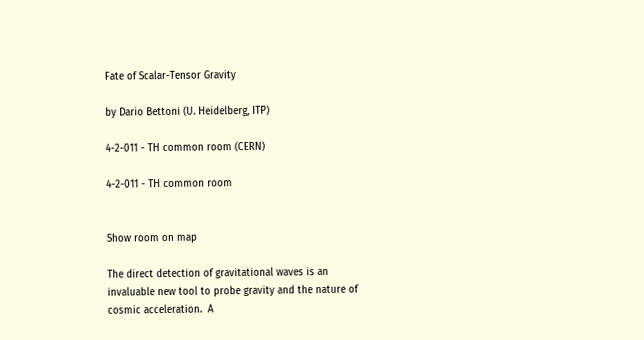Fate of Scalar-Tensor Gravity

by Dario Bettoni (U. Heidelberg, ITP)

4-2-011 - TH common room (CERN)

4-2-011 - TH common room


Show room on map

The direct detection of gravitational waves is an invaluable new tool to probe gravity and the nature of cosmic acceleration.  A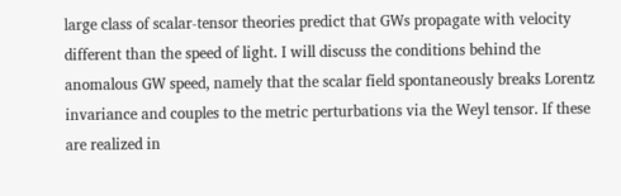large class of scalar-tensor theories predict that GWs propagate with velocity different than the speed of light. I will discuss the conditions behind the anomalous GW speed, namely that the scalar field spontaneously breaks Lorentz invariance and couples to the metric perturbations via the Weyl tensor. If these are realized in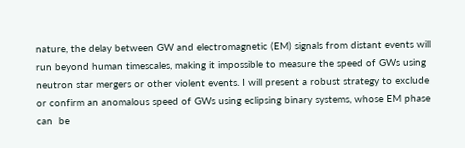nature, the delay between GW and electromagnetic (EM) signals from distant events will run beyond human timescales, making it impossible to measure the speed of GWs using neutron star mergers or other violent events. I will present a robust strategy to exclude or confirm an anomalous speed of GWs using eclipsing binary systems, whose EM phase can  be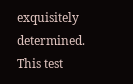exquisitely  determined. This test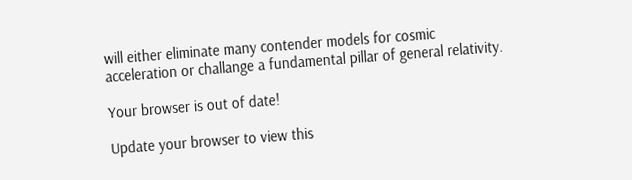will either eliminate many contender models for cosmic acceleration or challange a fundamental pillar of general relativity.

Your browser is out of date!

Update your browser to view this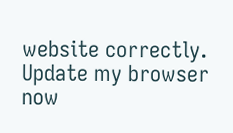website correctly. Update my browser now